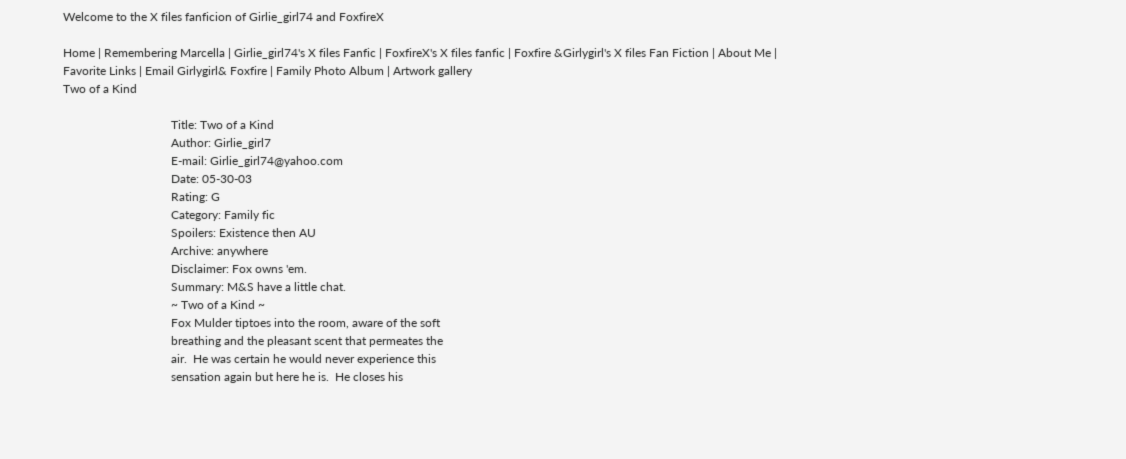Welcome to the X files fanficion of Girlie_girl74 and FoxfireX

Home | Remembering Marcella | Girlie_girl74's X files Fanfic | FoxfireX's X files fanfic | Foxfire &Girlygirl's X files Fan Fiction | About Me | Favorite Links | Email Girlygirl& Foxfire | Family Photo Album | Artwork gallery
Two of a Kind

                                    Title: Two of a Kind
                                    Author: Girlie_girl7
                                    E-mail: Girlie_girl74@yahoo.com
                                    Date: 05-30-03
                                    Rating: G
                                    Category: Family fic
                                    Spoilers: Existence then AU
                                    Archive: anywhere
                                    Disclaimer: Fox owns 'em.
                                    Summary: M&S have a little chat.
                                    ~ Two of a Kind ~
                                    Fox Mulder tiptoes into the room, aware of the soft
                                    breathing and the pleasant scent that permeates the
                                    air.  He was certain he would never experience this
                                    sensation again but here he is.  He closes his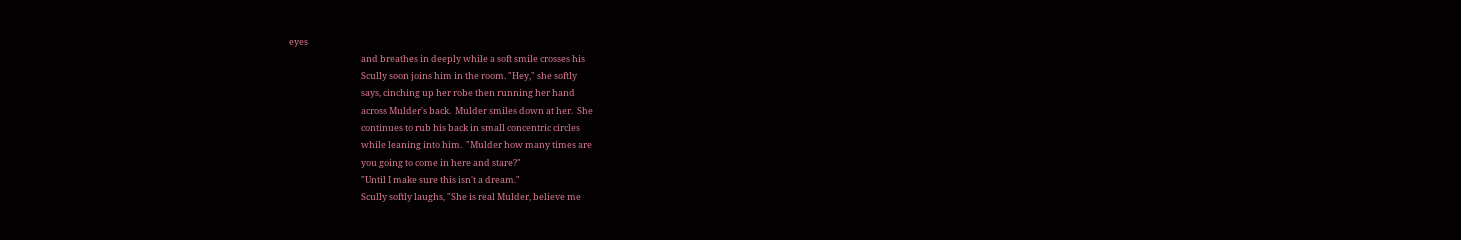eyes
                                    and breathes in deeply while a soft smile crosses his
                                    Scully soon joins him in the room. "Hey," she softly
                                    says, cinching up her robe then running her hand
                                    across Mulder's back.  Mulder smiles down at her.  She
                                    continues to rub his back in small concentric circles
                                    while leaning into him.  "Mulder how many times are
                                    you going to come in here and stare?"
                                    "Until I make sure this isn't a dream."
                                    Scully softly laughs, "She is real Mulder, believe me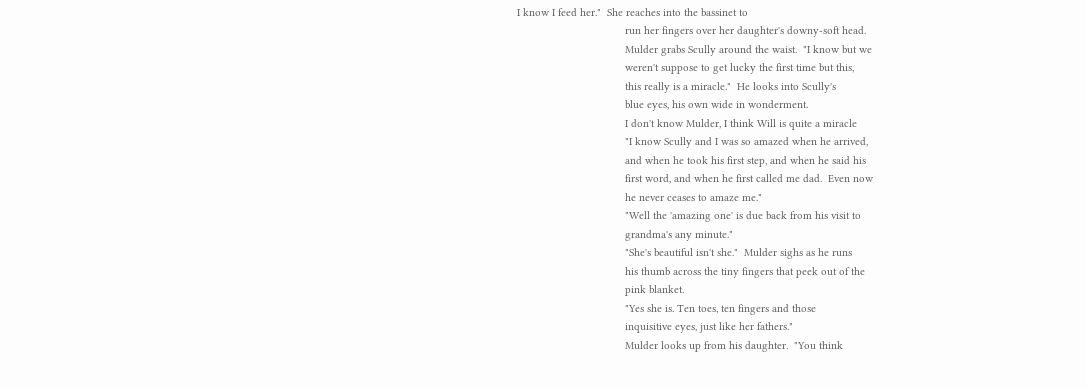I know I feed her."  She reaches into the bassinet to
                                    run her fingers over her daughter's downy-soft head.
                                    Mulder grabs Scully around the waist.  "I know but we
                                    weren't suppose to get lucky the first time but this,
                                    this really is a miracle."  He looks into Scully's
                                    blue eyes, his own wide in wonderment.
                                    I don't know Mulder, I think Will is quite a miracle
                                    "I know Scully and I was so amazed when he arrived,
                                    and when he took his first step, and when he said his
                                    first word, and when he first called me dad.  Even now
                                    he never ceases to amaze me."
                                    "Well the 'amazing one' is due back from his visit to
                                    grandma's any minute."
                                    "She's beautiful isn't she."  Mulder sighs as he runs
                                    his thumb across the tiny fingers that peek out of the
                                    pink blanket.
                                    "Yes she is. Ten toes, ten fingers and those
                                    inquisitive eyes, just like her fathers."
                                    Mulder looks up from his daughter.  "You think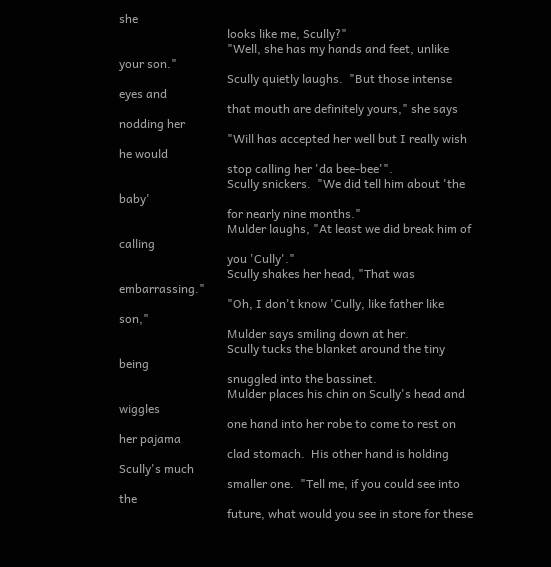she
                                    looks like me, Scully?"
                                    "Well, she has my hands and feet, unlike your son."
                                    Scully quietly laughs.  "But those intense eyes and
                                    that mouth are definitely yours," she says nodding her
                                    "Will has accepted her well but I really wish he would
                                    stop calling her 'da bee-bee'".
                                    Scully snickers.  "We did tell him about 'the baby'
                                    for nearly nine months."
                                    Mulder laughs, "At least we did break him of calling
                                    you 'Cully'."
                                    Scully shakes her head, "That was embarrassing."
                                    "Oh, I don't know 'Cully, like father like son,"
                                    Mulder says smiling down at her.
                                    Scully tucks the blanket around the tiny being
                                    snuggled into the bassinet.
                                    Mulder places his chin on Scully's head and wiggles
                                    one hand into her robe to come to rest on her pajama
                                    clad stomach.  His other hand is holding Scully's much
                                    smaller one.  "Tell me, if you could see into the
                                    future, what would you see in store for these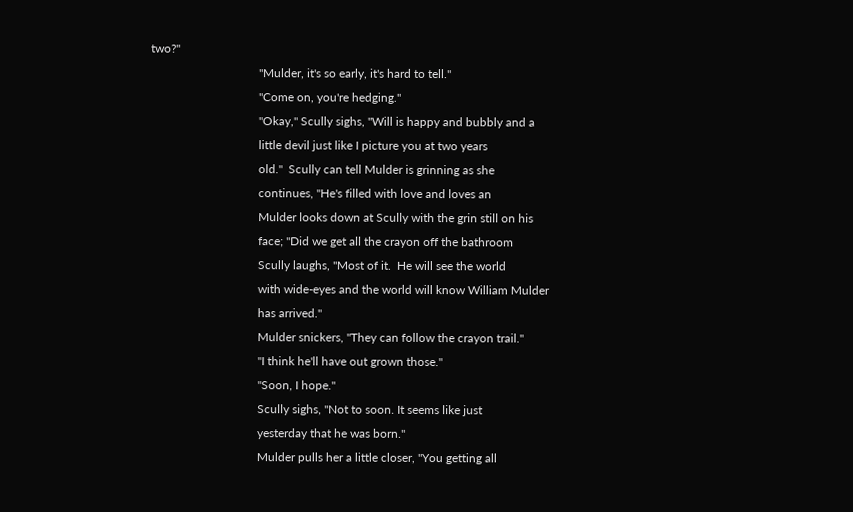two?"
                                    "Mulder, it's so early, it's hard to tell."
                                    "Come on, you're hedging."
                                    "Okay," Scully sighs, "Will is happy and bubbly and a
                                    little devil just like I picture you at two years
                                    old."  Scully can tell Mulder is grinning as she
                                    continues, "He's filled with love and loves an
                                    Mulder looks down at Scully with the grin still on his
                                    face; "Did we get all the crayon off the bathroom
                                    Scully laughs, "Most of it.  He will see the world
                                    with wide-eyes and the world will know William Mulder
                                    has arrived."
                                    Mulder snickers, "They can follow the crayon trail."
                                    "I think he'll have out grown those."
                                    "Soon, I hope."
                                    Scully sighs, "Not to soon. It seems like just
                                    yesterday that he was born."
                                    Mulder pulls her a little closer, "You getting all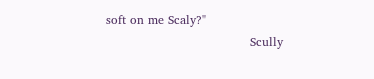soft on me Scaly?"
                                    Scully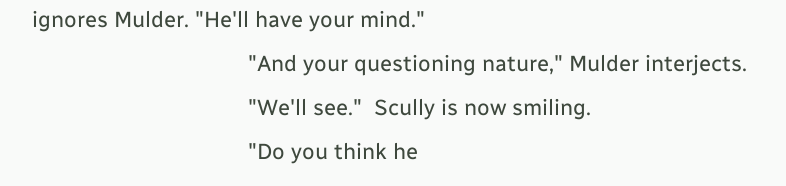ignores Mulder. "He'll have your mind."
                                    "And your questioning nature," Mulder interjects.
                                    "We'll see."  Scully is now smiling.
                                    "Do you think he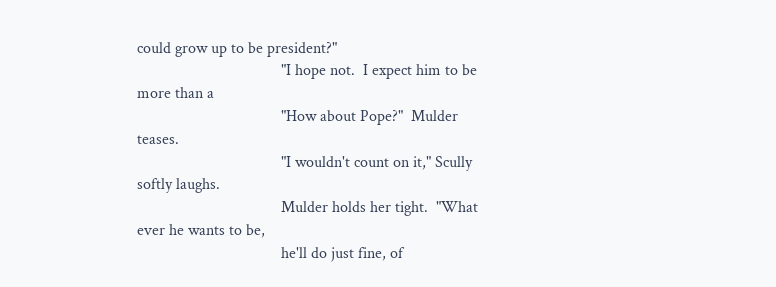could grow up to be president?"
                                    "I hope not.  I expect him to be more than a
                                    "How about Pope?"  Mulder teases.
                                    "I wouldn't count on it," Scully softly laughs.
                                    Mulder holds her tight.  "What ever he wants to be,
                                    he'll do just fine, of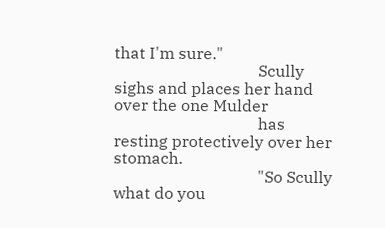that I'm sure."
                                    Scully sighs and places her hand over the one Mulder
                                    has resting protectively over her stomach.
                                    "So Scully what do you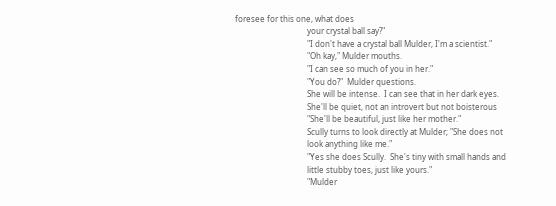foresee for this one, what does
                                    your crystal ball say?"
                                    "I don't have a crystal ball Mulder, I'm a scientist."
                                    "Oh kay," Mulder mouths.
                                    "I can see so much of you in her."
                                    "You do?"  Mulder questions.
                                    She will be intense.  I can see that in her dark eyes.
                                    She'll be quiet, not an introvert but not boisterous
                                    "She'll be beautiful, just like her mother."
                                    Scully turns to look directly at Mulder; "She does not
                                    look anything like me."
                                    "Yes she does Scully.  She's tiny with small hands and
                                    little stubby toes, just like yours."
                                    "Mulder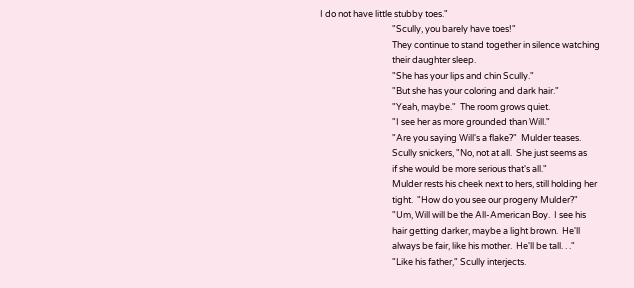I do not have little stubby toes."
                                    "Scully, you barely have toes!"
                                    They continue to stand together in silence watching
                                    their daughter sleep.
                                    "She has your lips and chin Scully."
                                    "But she has your coloring and dark hair."
                                    "Yeah, maybe."  The room grows quiet.
                                    "I see her as more grounded than Will."
                                    "Are you saying Will's a flake?"  Mulder teases.
                                    Scully snickers, "No, not at all.  She just seems as
                                    if she would be more serious that's all."
                                    Mulder rests his cheek next to hers, still holding her
                                    tight.  "How do you see our progeny Mulder?"
                                    "Um, Will will be the All-American Boy.  I see his
                                    hair getting darker, maybe a light brown.  He'll
                                    always be fair, like his mother.  He'll be tall. . ."
                                    "Like his father," Scully interjects.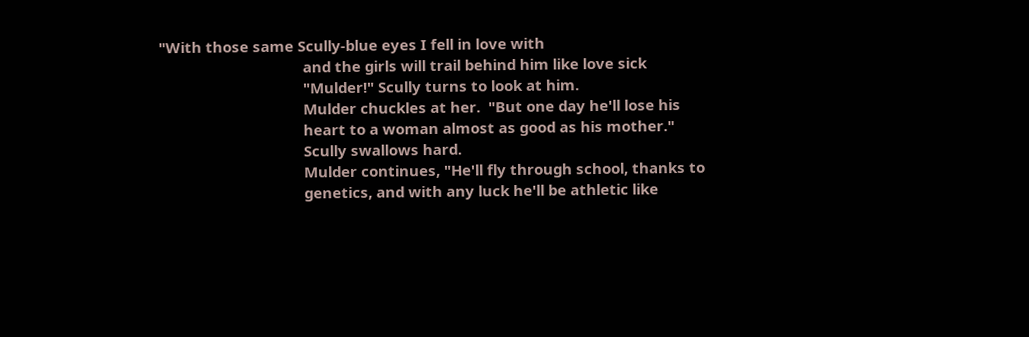"With those same Scully-blue eyes I fell in love with
                                    and the girls will trail behind him like love sick
                                    "Mulder!" Scully turns to look at him.
                                    Mulder chuckles at her.  "But one day he'll lose his
                                    heart to a woman almost as good as his mother."
                                    Scully swallows hard.
                                    Mulder continues, "He'll fly through school, thanks to
                                    genetics, and with any luck he'll be athletic like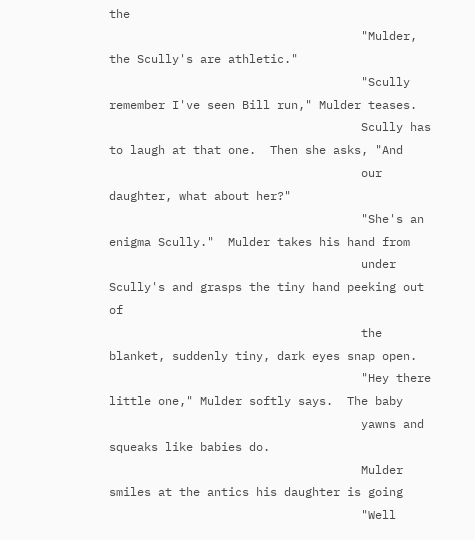the
                                    "Mulder, the Scully's are athletic."
                                    "Scully remember I've seen Bill run," Mulder teases.
                                    Scully has to laugh at that one.  Then she asks, "And
                                    our daughter, what about her?"
                                    "She's an enigma Scully."  Mulder takes his hand from
                                    under Scully's and grasps the tiny hand peeking out of
                                    the blanket, suddenly tiny, dark eyes snap open.
                                    "Hey there little one," Mulder softly says.  The baby
                                    yawns and squeaks like babies do.
                                    Mulder smiles at the antics his daughter is going
                                    "Well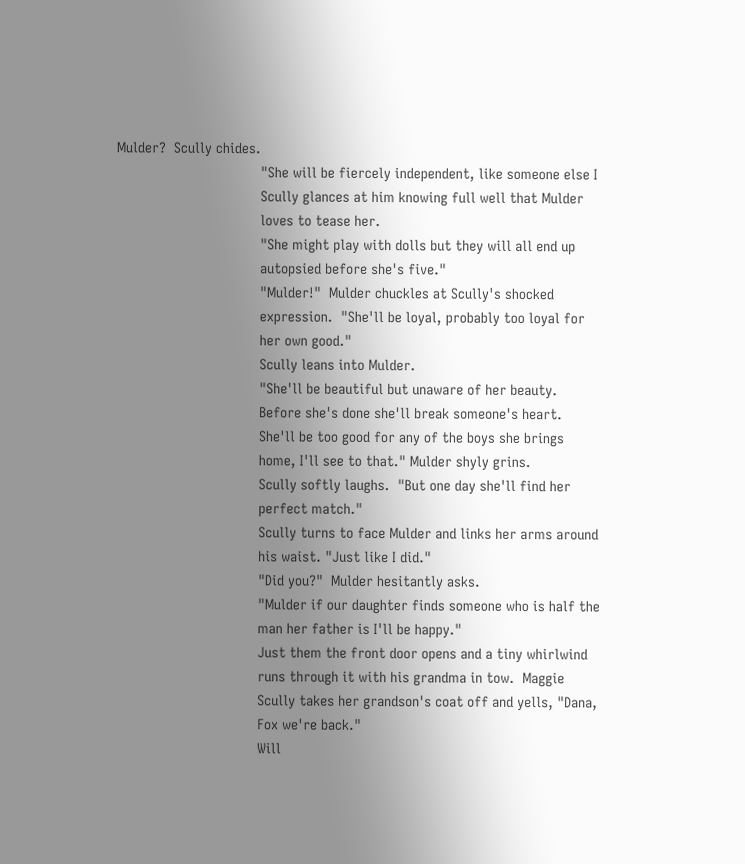Mulder?  Scully chides.
                                    "She will be fiercely independent, like someone else I
                                    Scully glances at him knowing full well that Mulder
                                    loves to tease her.
                                    "She might play with dolls but they will all end up
                                    autopsied before she's five."
                                    "Mulder!"  Mulder chuckles at Scully's shocked
                                    expression.  "She'll be loyal, probably too loyal for
                                    her own good."
                                    Scully leans into Mulder.
                                    "She'll be beautiful but unaware of her beauty.
                                    Before she's done she'll break someone's heart.
                                    She'll be too good for any of the boys she brings
                                    home, I'll see to that." Mulder shyly grins.
                                    Scully softly laughs.  "But one day she'll find her
                                    perfect match."
                                    Scully turns to face Mulder and links her arms around
                                    his waist. "Just like I did."
                                    "Did you?"  Mulder hesitantly asks.
                                    "Mulder if our daughter finds someone who is half the
                                    man her father is I'll be happy."
                                    Just them the front door opens and a tiny whirlwind
                                    runs through it with his grandma in tow.  Maggie
                                    Scully takes her grandson's coat off and yells, "Dana,
                                    Fox we're back."
                                    Will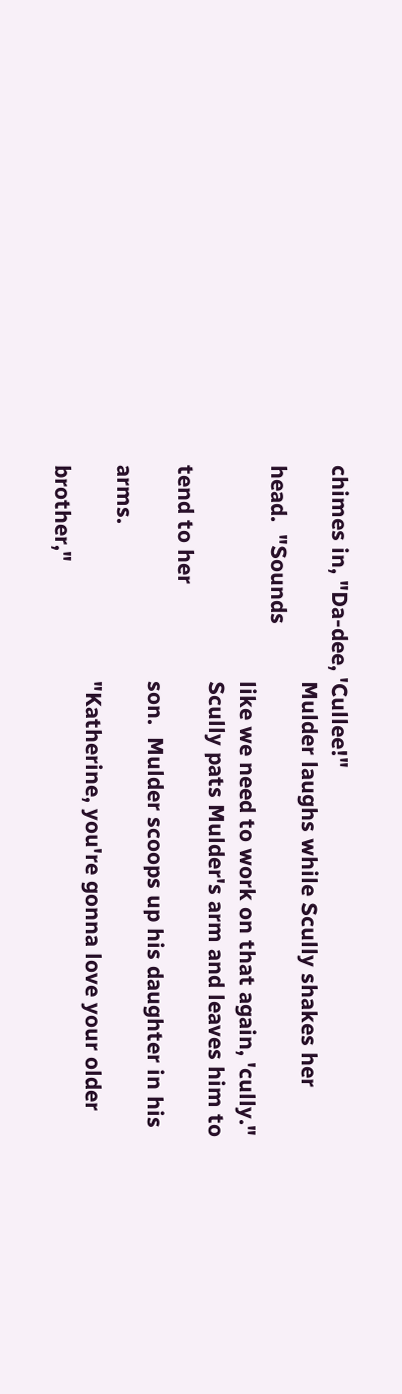chimes in, "Da-dee, 'Cullee!"
                                    Mulder laughs while Scully shakes her head.  "Sounds
                                    like we need to work on that again, 'cully."
                                    Scully pats Mulder's arm and leaves him to tend to her
                                    son.  Mulder scoops up his daughter in his arms.
                                    "Katherine, you're gonna love your older brother,"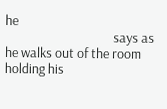he
                                    says as he walks out of the room holding his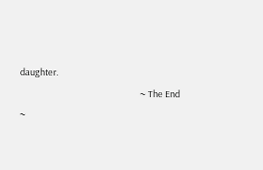daughter.
                                                            ~ The End ~